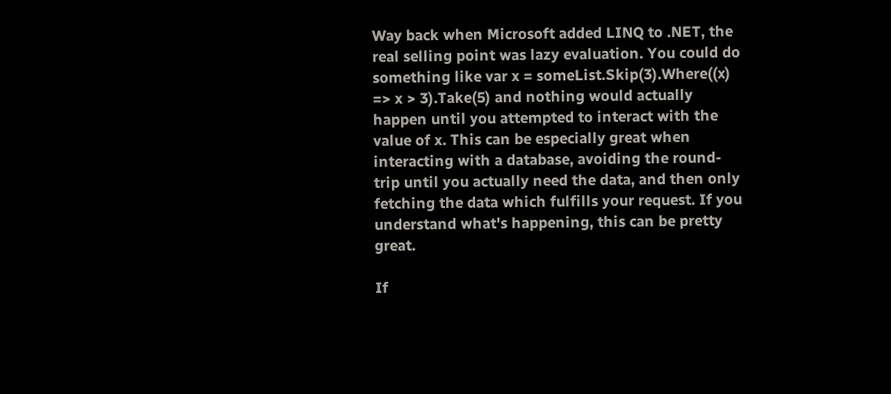Way back when Microsoft added LINQ to .NET, the real selling point was lazy evaluation. You could do something like var x = someList.Skip(3).Where((x) => x > 3).Take(5) and nothing would actually happen until you attempted to interact with the value of x. This can be especially great when interacting with a database, avoiding the round-trip until you actually need the data, and then only fetching the data which fulfills your request. If you understand what's happening, this can be pretty great.

If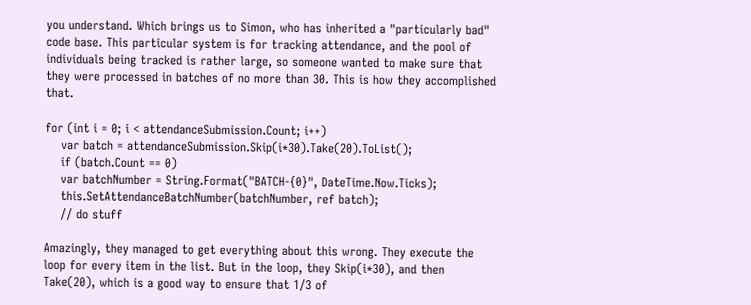you understand. Which brings us to Simon, who has inherited a "particularly bad" code base. This particular system is for tracking attendance, and the pool of individuals being tracked is rather large, so someone wanted to make sure that they were processed in batches of no more than 30. This is how they accomplished that.

for (int i = 0; i < attendanceSubmission.Count; i++)
    var batch = attendanceSubmission.Skip(i*30).Take(20).ToList();
    if (batch.Count == 0)
    var batchNumber = String.Format("BATCH-{0}", DateTime.Now.Ticks);
    this.SetAttendanceBatchNumber(batchNumber, ref batch);
    // do stuff

Amazingly, they managed to get everything about this wrong. They execute the loop for every item in the list. But in the loop, they Skip(i*30), and then Take(20), which is a good way to ensure that 1/3 of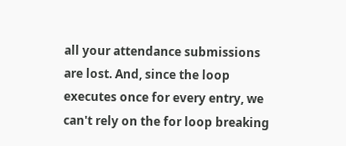all your attendance submissions are lost. And, since the loop executes once for every entry, we can't rely on the for loop breaking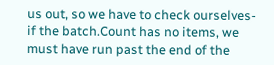us out, so we have to check ourselves- if the batch.Count has no items, we must have run past the end of the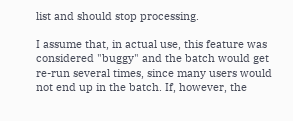list and should stop processing.

I assume that, in actual use, this feature was considered "buggy" and the batch would get re-run several times, since many users would not end up in the batch. If, however, the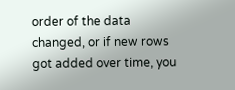order of the data changed, or if new rows got added over time, you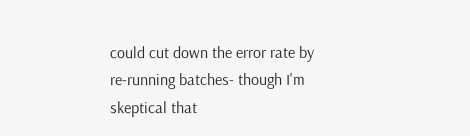could cut down the error rate by re-running batches- though I'm skeptical that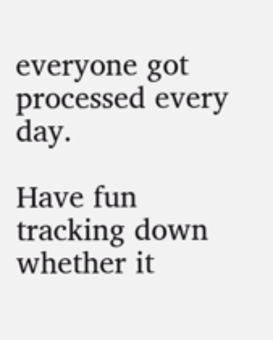everyone got processed every day.

Have fun tracking down whether it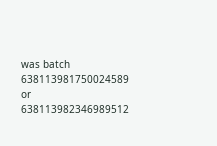was batch 638113981750024589 or 638113982346989512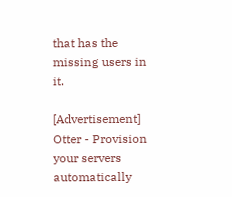that has the missing users in it.

[Advertisement] Otter - Provision your servers automatically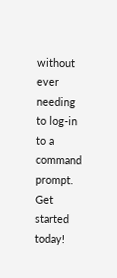without ever needing to log-in to a command prompt. Get started today!